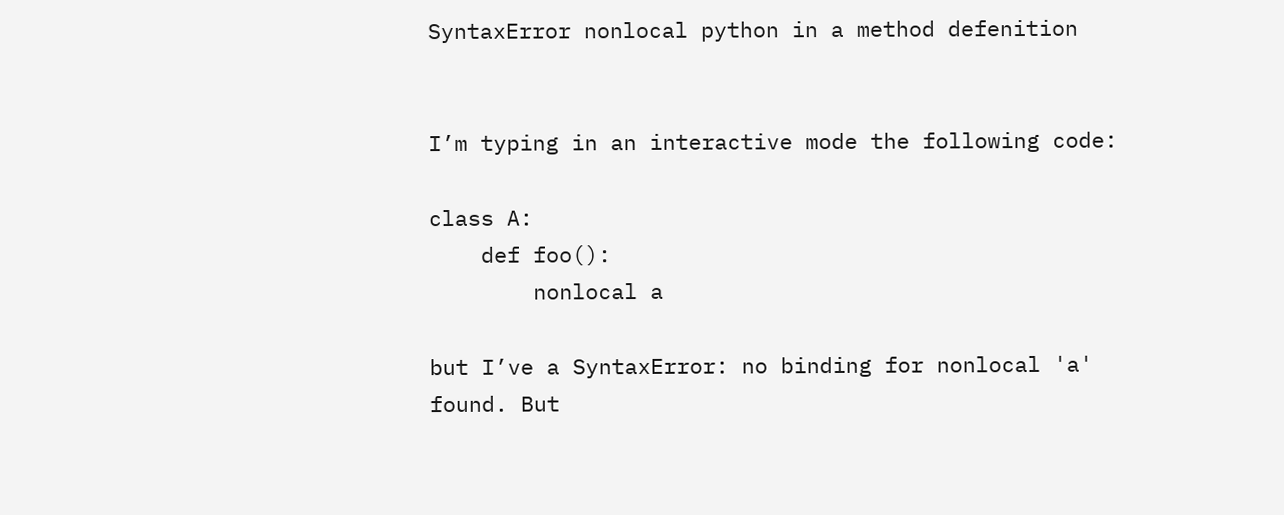SyntaxError nonlocal python in a method defenition


I’m typing in an interactive mode the following code:

class A:
    def foo():
        nonlocal a

but I’ve a SyntaxError: no binding for nonlocal 'a' found. But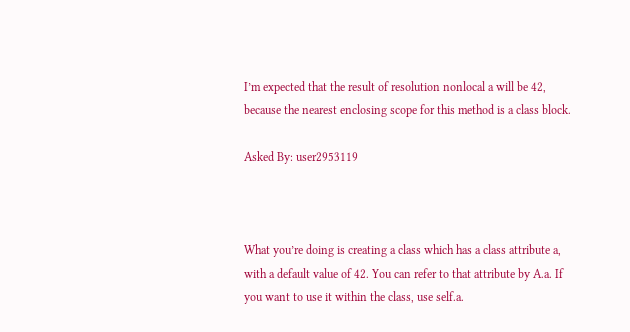I’m expected that the result of resolution nonlocal a will be 42, because the nearest enclosing scope for this method is a class block.

Asked By: user2953119



What you’re doing is creating a class which has a class attribute a, with a default value of 42. You can refer to that attribute by A.a. If you want to use it within the class, use self.a.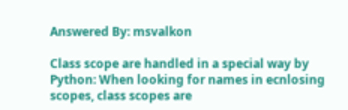Answered By: msvalkon

Class scope are handled in a special way by Python: When looking for names in ecnlosing scopes, class scopes are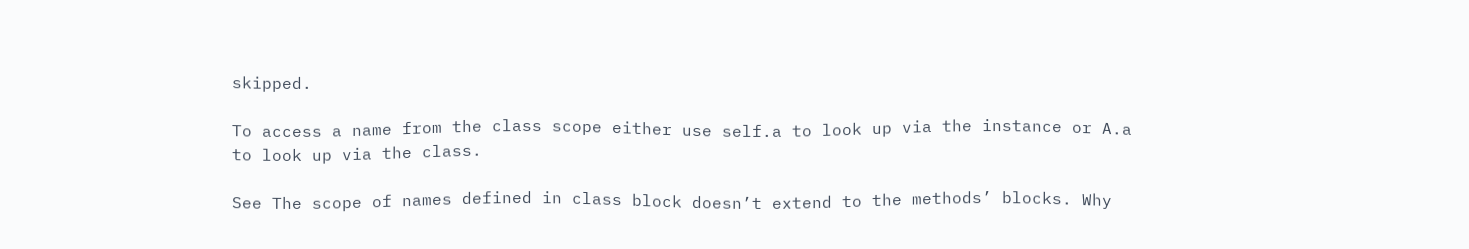skipped.

To access a name from the class scope either use self.a to look up via the instance or A.a to look up via the class.

See The scope of names defined in class block doesn’t extend to the methods’ blocks. Why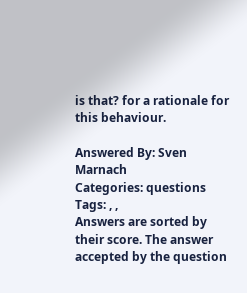is that? for a rationale for this behaviour.

Answered By: Sven Marnach
Categories: questions Tags: , ,
Answers are sorted by their score. The answer accepted by the question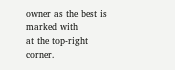owner as the best is marked with
at the top-right corner.